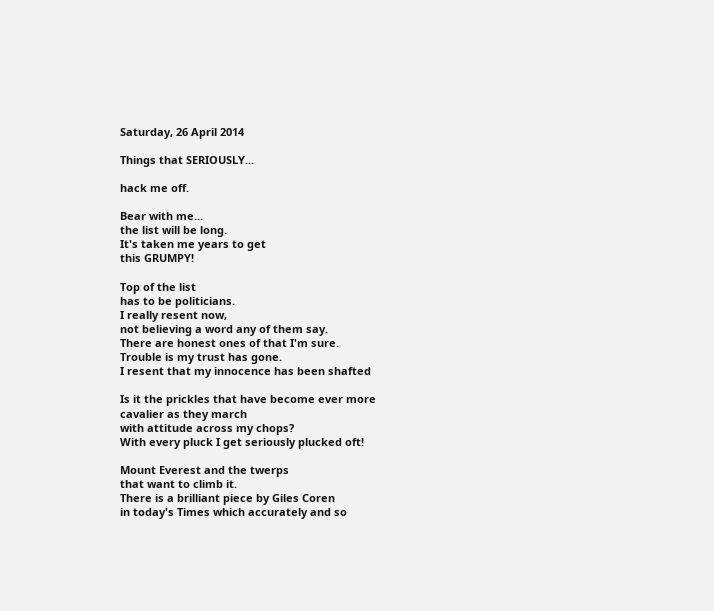Saturday, 26 April 2014

Things that SERIOUSLY...

hack me off.

Bear with me...
the list will be long.
It's taken me years to get
this GRUMPY!

Top of the list
has to be politicians.
I really resent now,
not believing a word any of them say.
There are honest ones of that I'm sure.
Trouble is my trust has gone.
I resent that my innocence has been shafted

Is it the prickles that have become ever more
cavalier as they march
with attitude across my chops?
With every pluck I get seriously plucked oft!

Mount Everest and the twerps
that want to climb it.
There is a brilliant piece by Giles Coren
in today's Times which accurately and so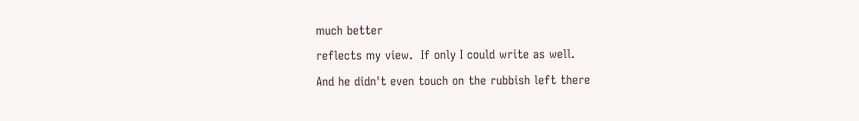much better
reflects my view.  If only I could write as well.
And he didn't even touch on the rubbish left there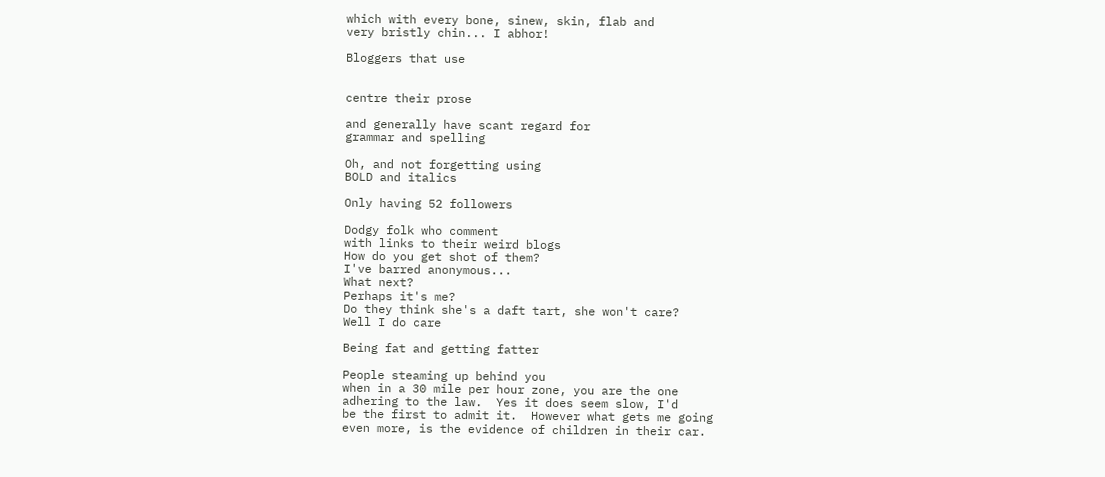which with every bone, sinew, skin, flab and
very bristly chin... I abhor!

Bloggers that use


centre their prose

and generally have scant regard for
grammar and spelling

Oh, and not forgetting using
BOLD and italics

Only having 52 followers

Dodgy folk who comment
with links to their weird blogs
How do you get shot of them?
I've barred anonymous...
What next?
Perhaps it's me?
Do they think she's a daft tart, she won't care?
Well I do care

Being fat and getting fatter

People steaming up behind you
when in a 30 mile per hour zone, you are the one
adhering to the law.  Yes it does seem slow, I'd
be the first to admit it.  However what gets me going
even more, is the evidence of children in their car.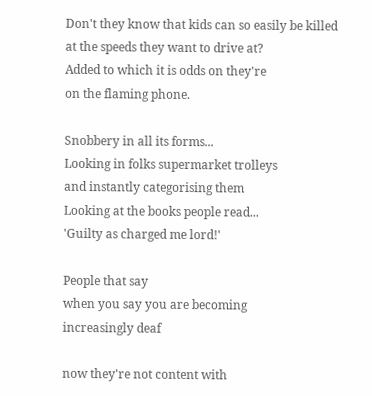Don't they know that kids can so easily be killed
at the speeds they want to drive at?
Added to which it is odds on they're
on the flaming phone.

Snobbery in all its forms...
Looking in folks supermarket trolleys
and instantly categorising them
Looking at the books people read...
'Guilty as charged me lord!'

People that say
when you say you are becoming
increasingly deaf

now they're not content with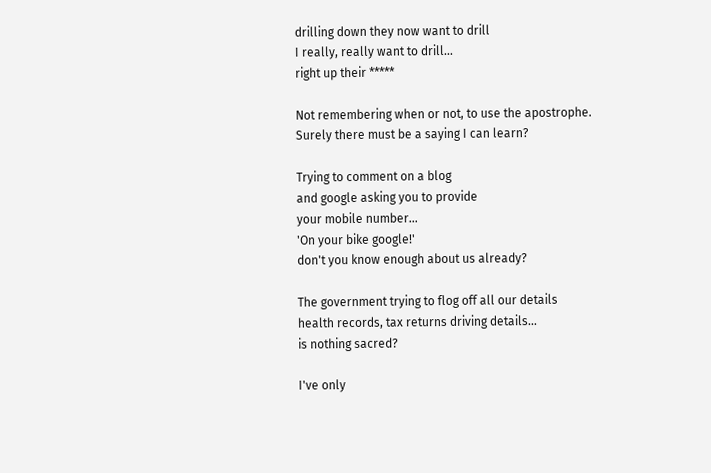drilling down they now want to drill
I really, really want to drill...
right up their *****

Not remembering when or not, to use the apostrophe.
Surely there must be a saying I can learn?

Trying to comment on a blog
and google asking you to provide
your mobile number...
'On your bike google!'
don't you know enough about us already?

The government trying to flog off all our details
health records, tax returns driving details...
is nothing sacred?

I've only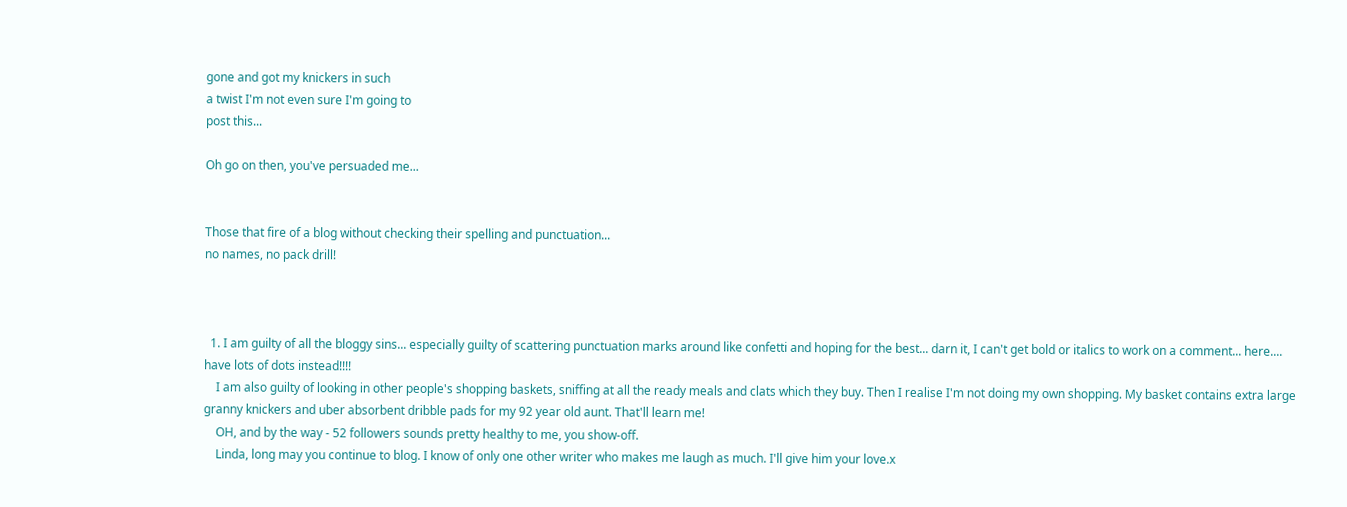gone and got my knickers in such
a twist I'm not even sure I'm going to
post this...

Oh go on then, you've persuaded me...


Those that fire of a blog without checking their spelling and punctuation...
no names, no pack drill!



  1. I am guilty of all the bloggy sins... especially guilty of scattering punctuation marks around like confetti and hoping for the best... darn it, I can't get bold or italics to work on a comment... here.... have lots of dots instead!!!!
    I am also guilty of looking in other people's shopping baskets, sniffing at all the ready meals and clats which they buy. Then I realise I'm not doing my own shopping. My basket contains extra large granny knickers and uber absorbent dribble pads for my 92 year old aunt. That'll learn me!
    OH, and by the way - 52 followers sounds pretty healthy to me, you show-off.
    Linda, long may you continue to blog. I know of only one other writer who makes me laugh as much. I'll give him your love.x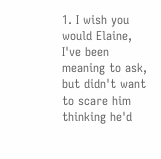1. I wish you would Elaine, I've been meaning to ask, but didn't want to scare him thinking he'd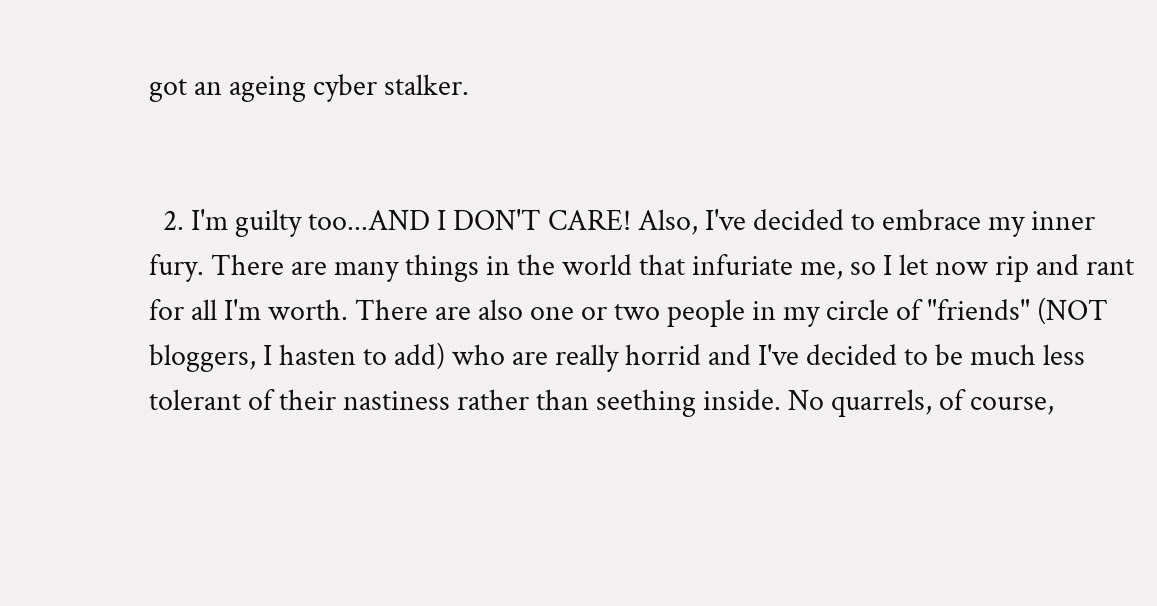got an ageing cyber stalker.


  2. I'm guilty too...AND I DON'T CARE! Also, I've decided to embrace my inner fury. There are many things in the world that infuriate me, so I let now rip and rant for all I'm worth. There are also one or two people in my circle of "friends" (NOT bloggers, I hasten to add) who are really horrid and I've decided to be much less tolerant of their nastiness rather than seething inside. No quarrels, of course,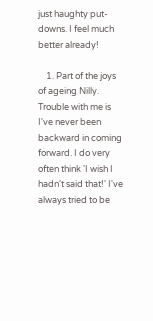just haughty put-downs. I feel much better already!

    1. Part of the joys of ageing Nilly. Trouble with me is I've never been backward in coming forward. I do very often think 'I wish I hadn't said that!' I've always tried to be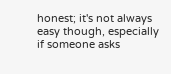honest; it's not always easy though, especially if someone asks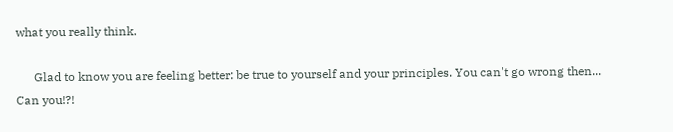what you really think.

      Glad to know you are feeling better: be true to yourself and your principles. You can't go wrong then... Can you!?!